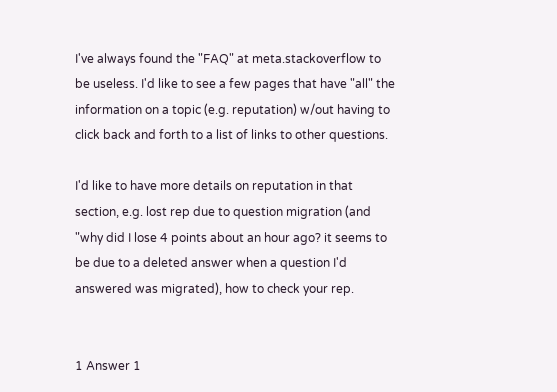I've always found the "FAQ" at meta.stackoverflow to be useless. I'd like to see a few pages that have "all" the information on a topic (e.g. reputation) w/out having to click back and forth to a list of links to other questions.

I'd like to have more details on reputation in that section, e.g. lost rep due to question migration (and "why did I lose 4 points about an hour ago? it seems to be due to a deleted answer when a question I'd answered was migrated), how to check your rep.


1 Answer 1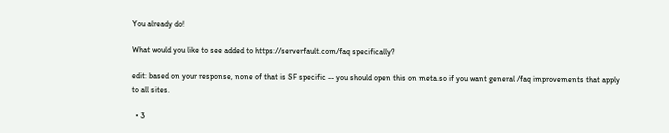You already do!

What would you like to see added to https://serverfault.com/faq specifically?

edit: based on your response, none of that is SF specific -- you should open this on meta.so if you want general /faq improvements that apply to all sites.

  • 3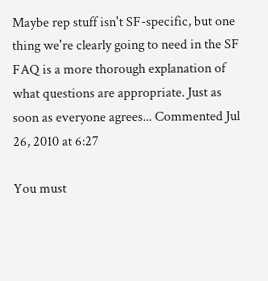Maybe rep stuff isn't SF-specific, but one thing we're clearly going to need in the SF FAQ is a more thorough explanation of what questions are appropriate. Just as soon as everyone agrees... Commented Jul 26, 2010 at 6:27

You must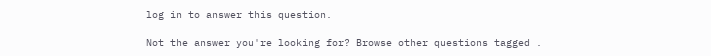log in to answer this question.

Not the answer you're looking for? Browse other questions tagged .